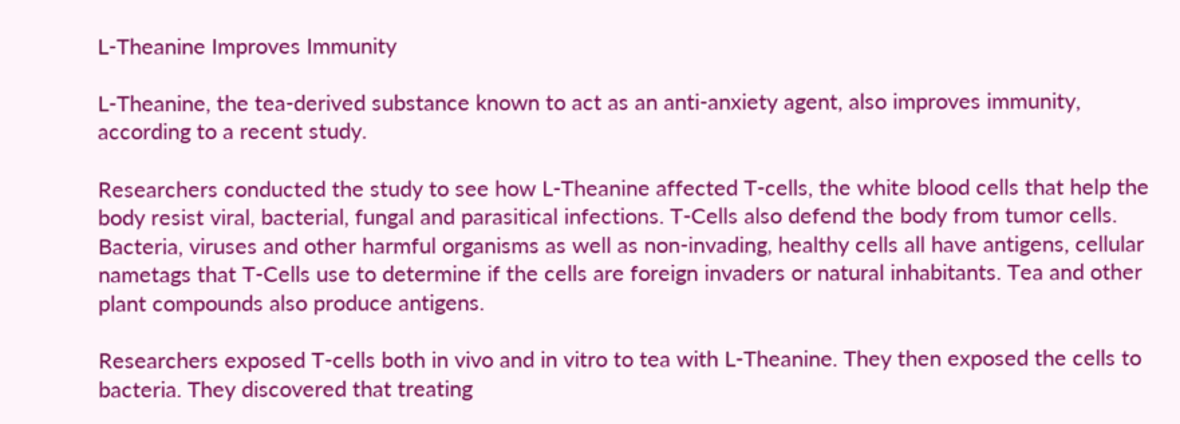L-Theanine Improves Immunity

L-Theanine, the tea-derived substance known to act as an anti-anxiety agent, also improves immunity, according to a recent study.

Researchers conducted the study to see how L-Theanine affected T-cells, the white blood cells that help the body resist viral, bacterial, fungal and parasitical infections. T-Cells also defend the body from tumor cells. Bacteria, viruses and other harmful organisms as well as non-invading, healthy cells all have antigens, cellular nametags that T-Cells use to determine if the cells are foreign invaders or natural inhabitants. Tea and other plant compounds also produce antigens.

Researchers exposed T-cells both in vivo and in vitro to tea with L-Theanine. They then exposed the cells to bacteria. They discovered that treating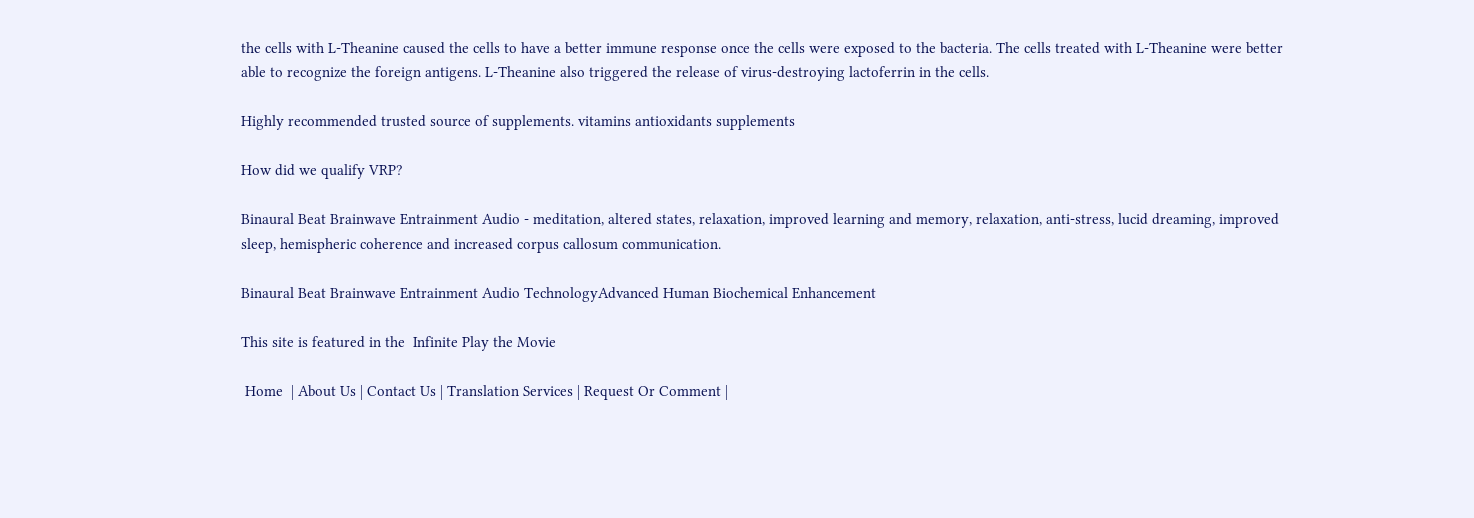the cells with L-Theanine caused the cells to have a better immune response once the cells were exposed to the bacteria. The cells treated with L-Theanine were better able to recognize the foreign antigens. L-Theanine also triggered the release of virus-destroying lactoferrin in the cells.

Highly recommended trusted source of supplements. vitamins antioxidants supplements

How did we qualify VRP?

Binaural Beat Brainwave Entrainment Audio - meditation, altered states, relaxation, improved learning and memory, relaxation, anti-stress, lucid dreaming, improved sleep, hemispheric coherence and increased corpus callosum communication.

Binaural Beat Brainwave Entrainment Audio TechnologyAdvanced Human Biochemical Enhancement

This site is featured in the  Infinite Play the Movie

 Home  | About Us | Contact Us | Translation Services | Request Or Comment |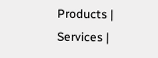Products | Services |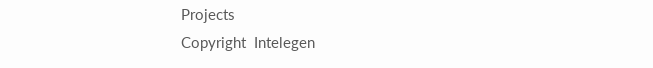Projects
Copyright  Intelegen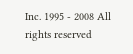Inc. 1995 - 2008 All rights reserved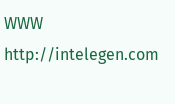WWW http://intelegen.com